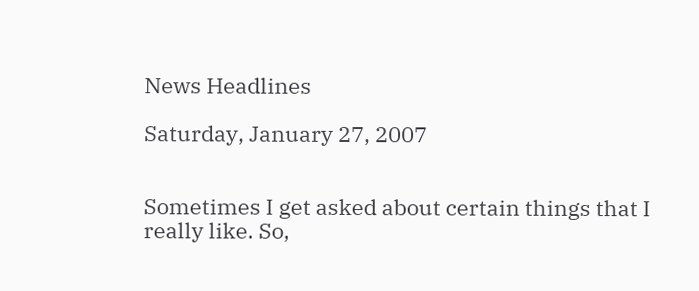News Headlines

Saturday, January 27, 2007


Sometimes I get asked about certain things that I really like. So,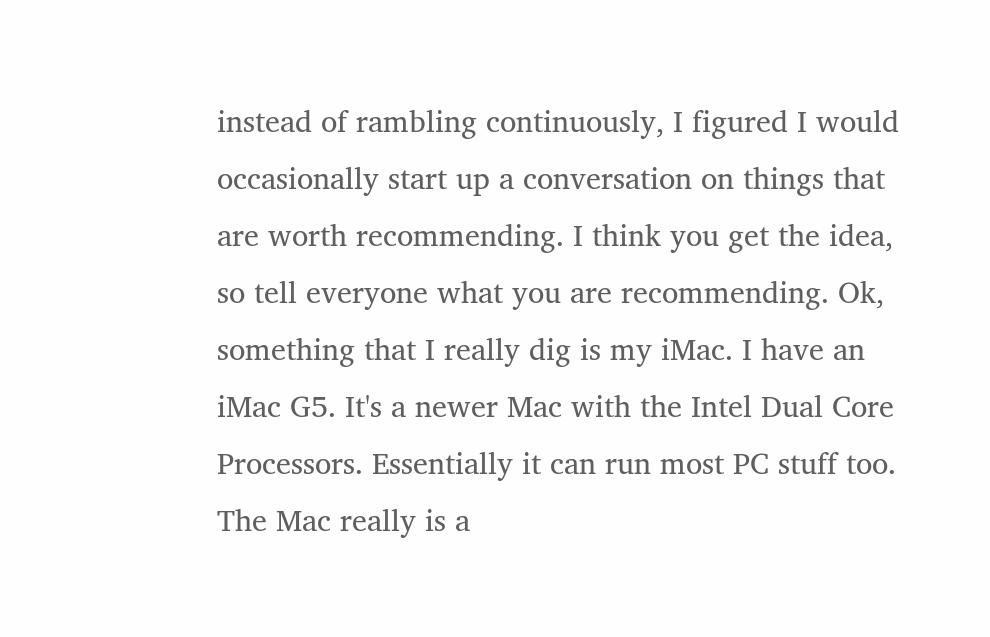instead of rambling continuously, I figured I would occasionally start up a conversation on things that are worth recommending. I think you get the idea, so tell everyone what you are recommending. Ok, something that I really dig is my iMac. I have an iMac G5. It's a newer Mac with the Intel Dual Core Processors. Essentially it can run most PC stuff too. The Mac really is a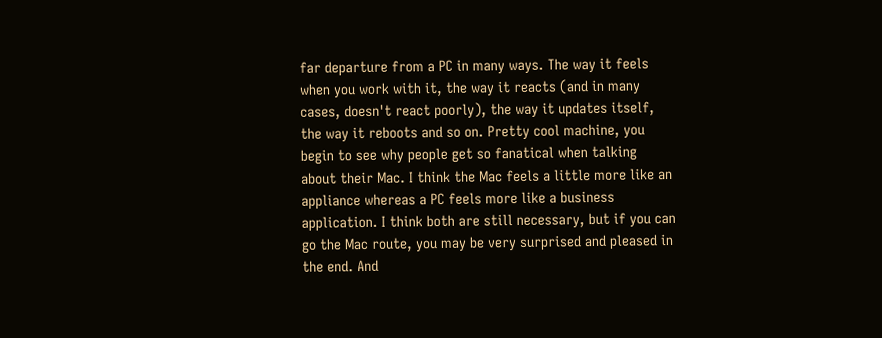far departure from a PC in many ways. The way it feels when you work with it, the way it reacts (and in many cases, doesn't react poorly), the way it updates itself, the way it reboots and so on. Pretty cool machine, you begin to see why people get so fanatical when talking about their Mac. I think the Mac feels a little more like an appliance whereas a PC feels more like a business application. I think both are still necessary, but if you can go the Mac route, you may be very surprised and pleased in the end. And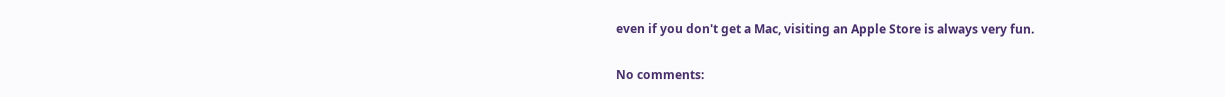even if you don't get a Mac, visiting an Apple Store is always very fun.

No comments: